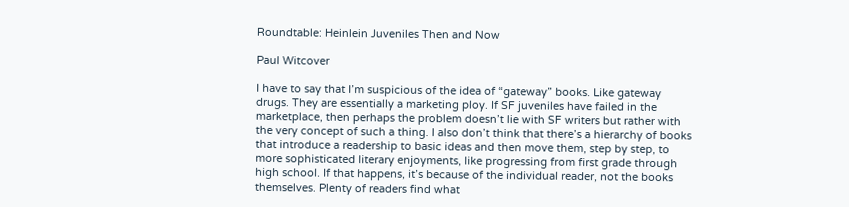Roundtable: Heinlein Juveniles Then and Now

Paul Witcover

I have to say that I’m suspicious of the idea of “gateway” books. Like gateway drugs. They are essentially a marketing ploy. If SF juveniles have failed in the marketplace, then perhaps the problem doesn’t lie with SF writers but rather with the very concept of such a thing. I also don’t think that there’s a hierarchy of books that introduce a readership to basic ideas and then move them, step by step, to more sophisticated literary enjoyments, like progressing from first grade through high school. If that happens, it’s because of the individual reader, not the books themselves. Plenty of readers find what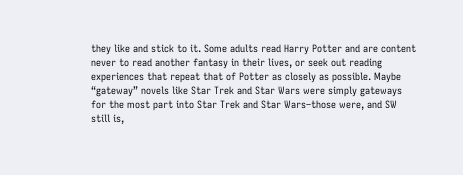they like and stick to it. Some adults read Harry Potter and are content never to read another fantasy in their lives, or seek out reading experiences that repeat that of Potter as closely as possible. Maybe “gateway” novels like Star Trek and Star Wars were simply gateways for the most part into Star Trek and Star Wars–those were, and SW still is,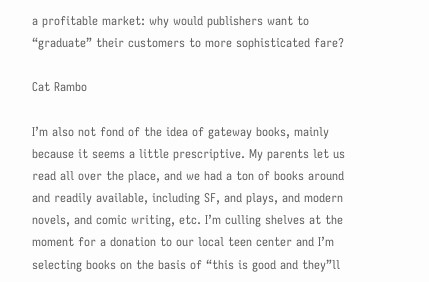a profitable market: why would publishers want to “graduate” their customers to more sophisticated fare?

Cat Rambo

I’m also not fond of the idea of gateway books, mainly because it seems a little prescriptive. My parents let us read all over the place, and we had a ton of books around and readily available, including SF, and plays, and modern novels, and comic writing, etc. I’m culling shelves at the moment for a donation to our local teen center and I’m selecting books on the basis of “this is good and they”ll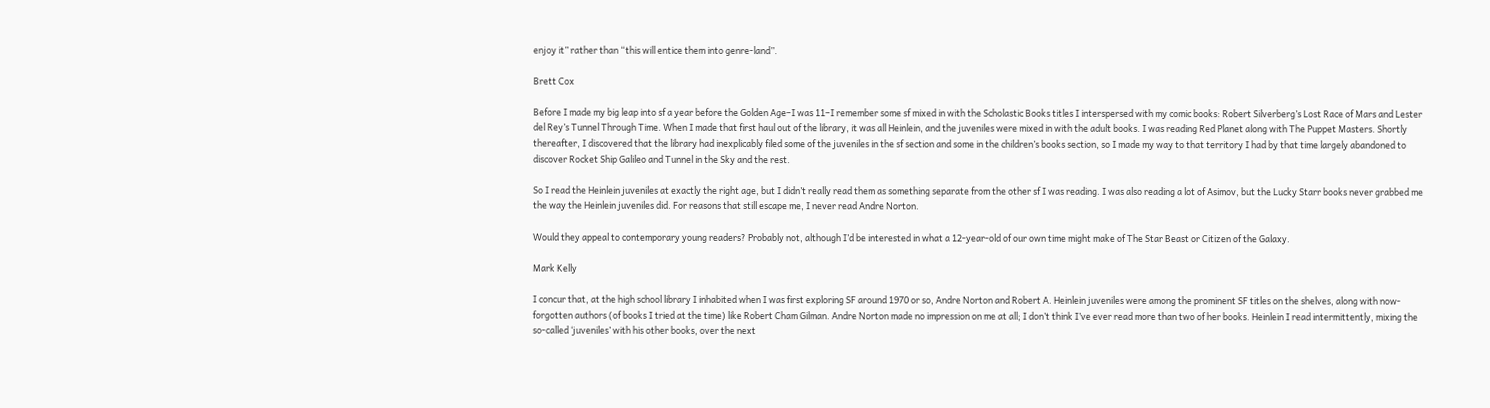enjoy it” rather than “this will entice them into genre-land”.

Brett Cox

Before I made my big leap into sf a year before the Golden Age–I was 11–I remember some sf mixed in with the Scholastic Books titles I interspersed with my comic books: Robert Silverberg’s Lost Race of Mars and Lester del Rey’s Tunnel Through Time. When I made that first haul out of the library, it was all Heinlein, and the juveniles were mixed in with the adult books. I was reading Red Planet along with The Puppet Masters. Shortly thereafter, I discovered that the library had inexplicably filed some of the juveniles in the sf section and some in the children’s books section, so I made my way to that territory I had by that time largely abandoned to discover Rocket Ship Galileo and Tunnel in the Sky and the rest.

So I read the Heinlein juveniles at exactly the right age, but I didn’t really read them as something separate from the other sf I was reading. I was also reading a lot of Asimov, but the Lucky Starr books never grabbed me the way the Heinlein juveniles did. For reasons that still escape me, I never read Andre Norton.

Would they appeal to contemporary young readers? Probably not, although I’d be interested in what a 12-year-old of our own time might make of The Star Beast or Citizen of the Galaxy.

Mark Kelly

I concur that, at the high school library I inhabited when I was first exploring SF around 1970 or so, Andre Norton and Robert A. Heinlein juveniles were among the prominent SF titles on the shelves, along with now-forgotten authors (of books I tried at the time) like Robert Cham Gilman. Andre Norton made no impression on me at all; I don’t think I’ve ever read more than two of her books. Heinlein I read intermittently, mixing the so-called ‘juveniles’ with his other books, over the next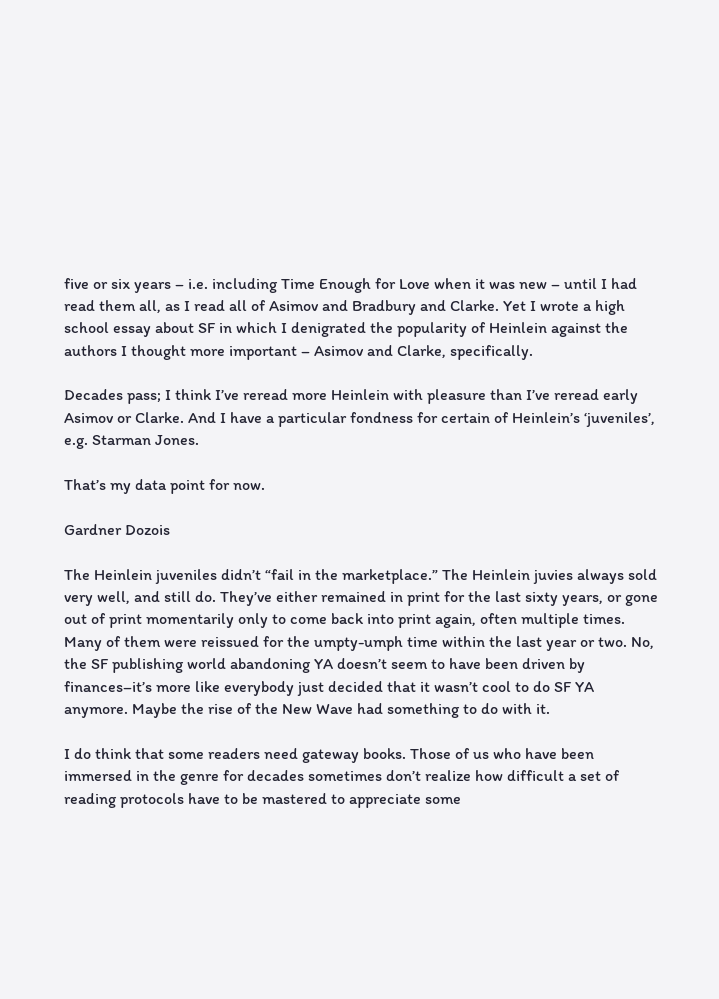five or six years – i.e. including Time Enough for Love when it was new – until I had read them all, as I read all of Asimov and Bradbury and Clarke. Yet I wrote a high school essay about SF in which I denigrated the popularity of Heinlein against the authors I thought more important – Asimov and Clarke, specifically.

Decades pass; I think I’ve reread more Heinlein with pleasure than I’ve reread early Asimov or Clarke. And I have a particular fondness for certain of Heinlein’s ‘juveniles’, e.g. Starman Jones.

That’s my data point for now.

Gardner Dozois

The Heinlein juveniles didn’t “fail in the marketplace.” The Heinlein juvies always sold very well, and still do. They’ve either remained in print for the last sixty years, or gone out of print momentarily only to come back into print again, often multiple times. Many of them were reissued for the umpty-umph time within the last year or two. No, the SF publishing world abandoning YA doesn’t seem to have been driven by finances–it’s more like everybody just decided that it wasn’t cool to do SF YA anymore. Maybe the rise of the New Wave had something to do with it.

I do think that some readers need gateway books. Those of us who have been immersed in the genre for decades sometimes don’t realize how difficult a set of reading protocols have to be mastered to appreciate some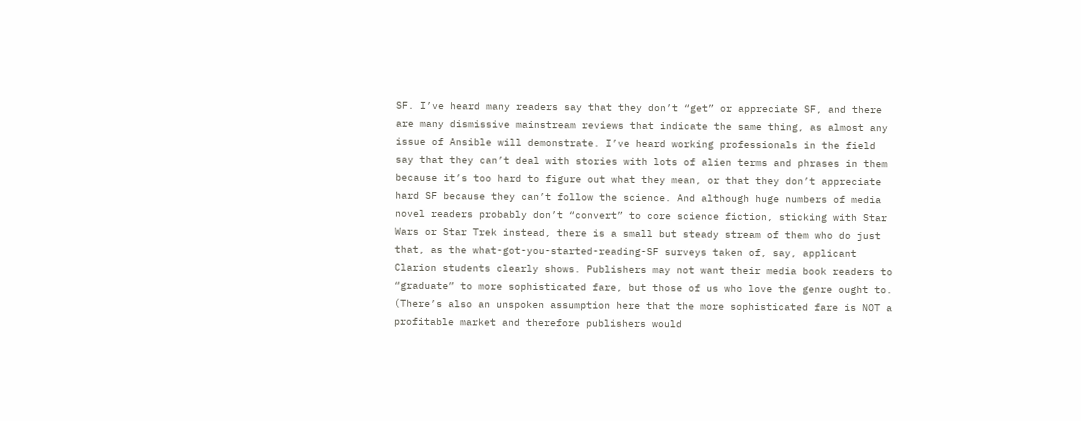SF. I’ve heard many readers say that they don’t “get” or appreciate SF, and there are many dismissive mainstream reviews that indicate the same thing, as almost any issue of Ansible will demonstrate. I’ve heard working professionals in the field say that they can’t deal with stories with lots of alien terms and phrases in them because it’s too hard to figure out what they mean, or that they don’t appreciate hard SF because they can’t follow the science. And although huge numbers of media novel readers probably don’t “convert” to core science fiction, sticking with Star Wars or Star Trek instead, there is a small but steady stream of them who do just that, as the what-got-you-started-reading-SF surveys taken of, say, applicant Clarion students clearly shows. Publishers may not want their media book readers to “graduate” to more sophisticated fare, but those of us who love the genre ought to. (There’s also an unspoken assumption here that the more sophisticated fare is NOT a profitable market and therefore publishers would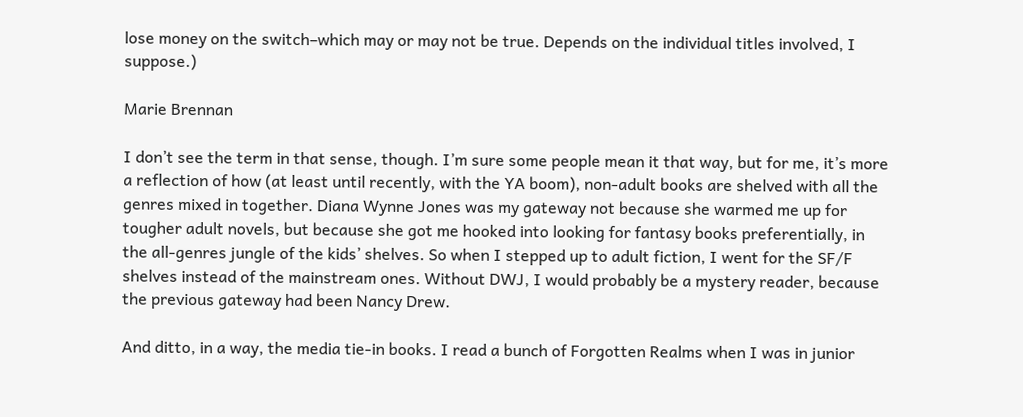lose money on the switch–which may or may not be true. Depends on the individual titles involved, I suppose.)

Marie Brennan

I don’t see the term in that sense, though. I’m sure some people mean it that way, but for me, it’s more a reflection of how (at least until recently, with the YA boom), non-adult books are shelved with all the genres mixed in together. Diana Wynne Jones was my gateway not because she warmed me up for tougher adult novels, but because she got me hooked into looking for fantasy books preferentially, in the all-genres jungle of the kids’ shelves. So when I stepped up to adult fiction, I went for the SF/F shelves instead of the mainstream ones. Without DWJ, I would probably be a mystery reader, because the previous gateway had been Nancy Drew.

And ditto, in a way, the media tie-in books. I read a bunch of Forgotten Realms when I was in junior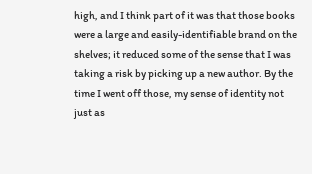high, and I think part of it was that those books were a large and easily-identifiable brand on the shelves; it reduced some of the sense that I was taking a risk by picking up a new author. By the time I went off those, my sense of identity not just as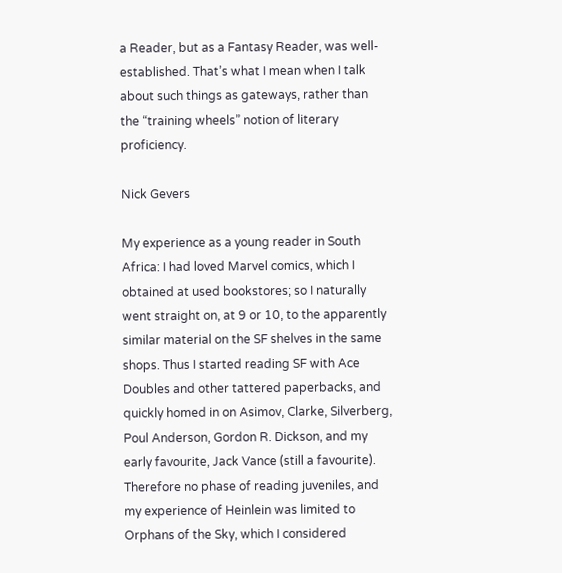a Reader, but as a Fantasy Reader, was well-established. That’s what I mean when I talk about such things as gateways, rather than the “training wheels” notion of literary proficiency.

Nick Gevers

My experience as a young reader in South Africa: I had loved Marvel comics, which I obtained at used bookstores; so I naturally went straight on, at 9 or 10, to the apparently similar material on the SF shelves in the same shops. Thus I started reading SF with Ace Doubles and other tattered paperbacks, and quickly homed in on Asimov, Clarke, Silverberg, Poul Anderson, Gordon R. Dickson, and my early favourite, Jack Vance (still a favourite). Therefore no phase of reading juveniles, and my experience of Heinlein was limited to Orphans of the Sky, which I considered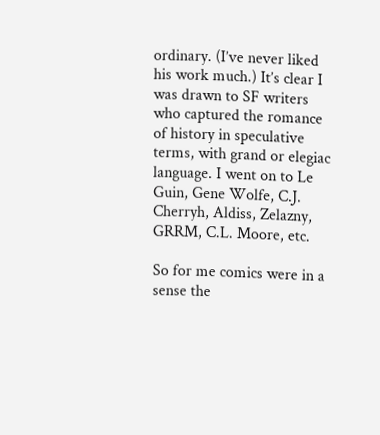ordinary. (I’ve never liked his work much.) It’s clear I was drawn to SF writers who captured the romance of history in speculative terms, with grand or elegiac language. I went on to Le Guin, Gene Wolfe, C.J. Cherryh, Aldiss, Zelazny, GRRM, C.L. Moore, etc.

So for me comics were in a sense the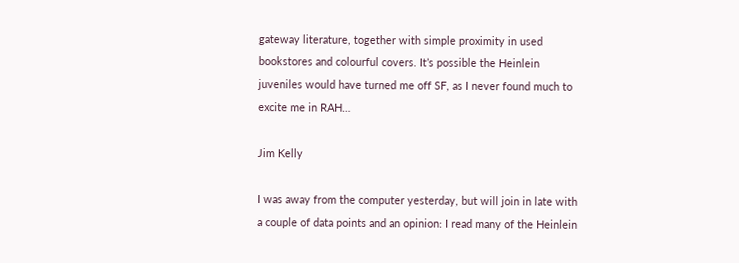gateway literature, together with simple proximity in used bookstores and colourful covers. It’s possible the Heinlein juveniles would have turned me off SF, as I never found much to excite me in RAH…

Jim Kelly

I was away from the computer yesterday, but will join in late with a couple of data points and an opinion: I read many of the Heinlein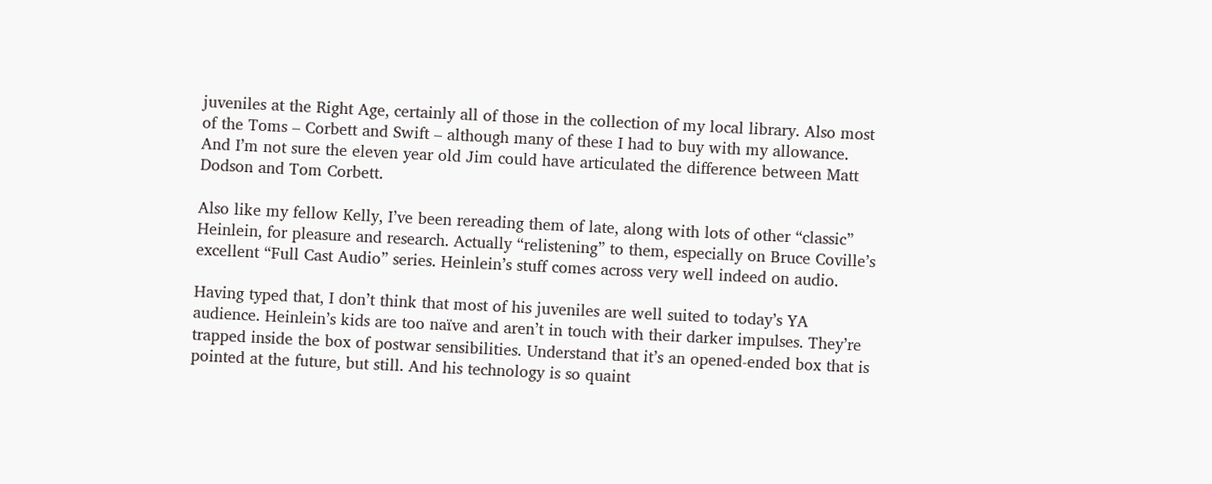juveniles at the Right Age, certainly all of those in the collection of my local library. Also most of the Toms – Corbett and Swift – although many of these I had to buy with my allowance. And I’m not sure the eleven year old Jim could have articulated the difference between Matt Dodson and Tom Corbett.

Also like my fellow Kelly, I’ve been rereading them of late, along with lots of other “classic” Heinlein, for pleasure and research. Actually “relistening” to them, especially on Bruce Coville’s excellent “Full Cast Audio” series. Heinlein’s stuff comes across very well indeed on audio.

Having typed that, I don’t think that most of his juveniles are well suited to today’s YA audience. Heinlein’s kids are too naïve and aren’t in touch with their darker impulses. They’re trapped inside the box of postwar sensibilities. Understand that it’s an opened-ended box that is pointed at the future, but still. And his technology is so quaint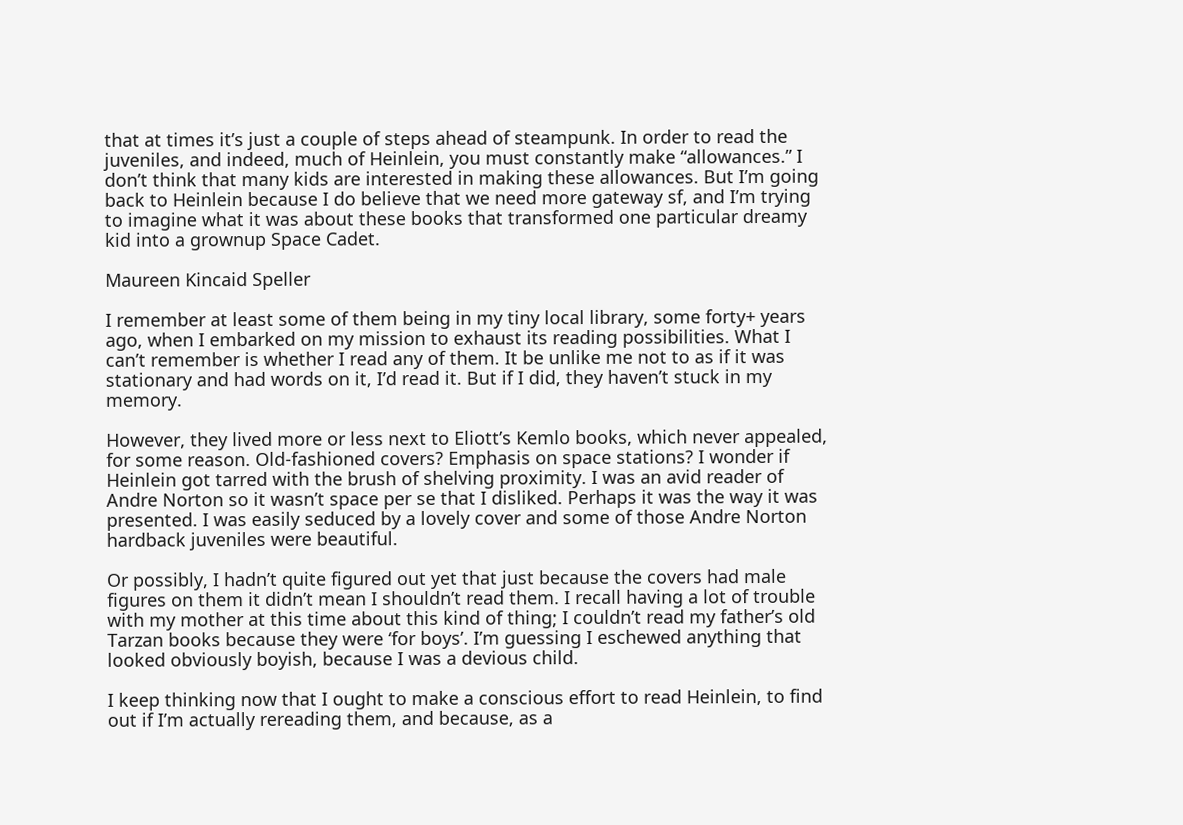that at times it’s just a couple of steps ahead of steampunk. In order to read the juveniles, and indeed, much of Heinlein, you must constantly make “allowances.” I don’t think that many kids are interested in making these allowances. But I’m going back to Heinlein because I do believe that we need more gateway sf, and I’m trying to imagine what it was about these books that transformed one particular dreamy kid into a grownup Space Cadet.

Maureen Kincaid Speller

I remember at least some of them being in my tiny local library, some forty+ years ago, when I embarked on my mission to exhaust its reading possibilities. What I can’t remember is whether I read any of them. It be unlike me not to as if it was stationary and had words on it, I’d read it. But if I did, they haven’t stuck in my memory.

However, they lived more or less next to Eliott’s Kemlo books, which never appealed, for some reason. Old-fashioned covers? Emphasis on space stations? I wonder if Heinlein got tarred with the brush of shelving proximity. I was an avid reader of Andre Norton so it wasn’t space per se that I disliked. Perhaps it was the way it was presented. I was easily seduced by a lovely cover and some of those Andre Norton hardback juveniles were beautiful.

Or possibly, I hadn’t quite figured out yet that just because the covers had male figures on them it didn’t mean I shouldn’t read them. I recall having a lot of trouble with my mother at this time about this kind of thing; I couldn’t read my father’s old Tarzan books because they were ‘for boys’. I’m guessing I eschewed anything that looked obviously boyish, because I was a devious child.

I keep thinking now that I ought to make a conscious effort to read Heinlein, to find out if I’m actually rereading them, and because, as a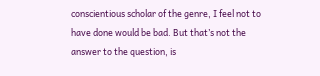conscientious scholar of the genre, I feel not to have done would be bad. But that’s not the answer to the question, is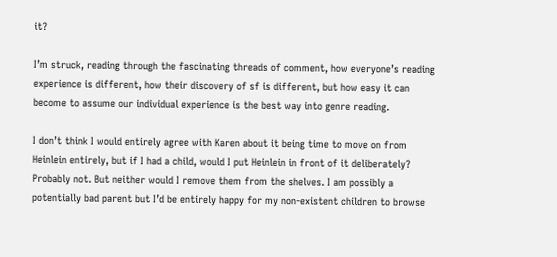it?

I’m struck, reading through the fascinating threads of comment, how everyone’s reading experience is different, how their discovery of sf is different, but how easy it can become to assume our individual experience is the best way into genre reading.

I don’t think I would entirely agree with Karen about it being time to move on from Heinlein entirely, but if I had a child, would I put Heinlein in front of it deliberately? Probably not. But neither would I remove them from the shelves. I am possibly a potentially bad parent but I’d be entirely happy for my non-existent children to browse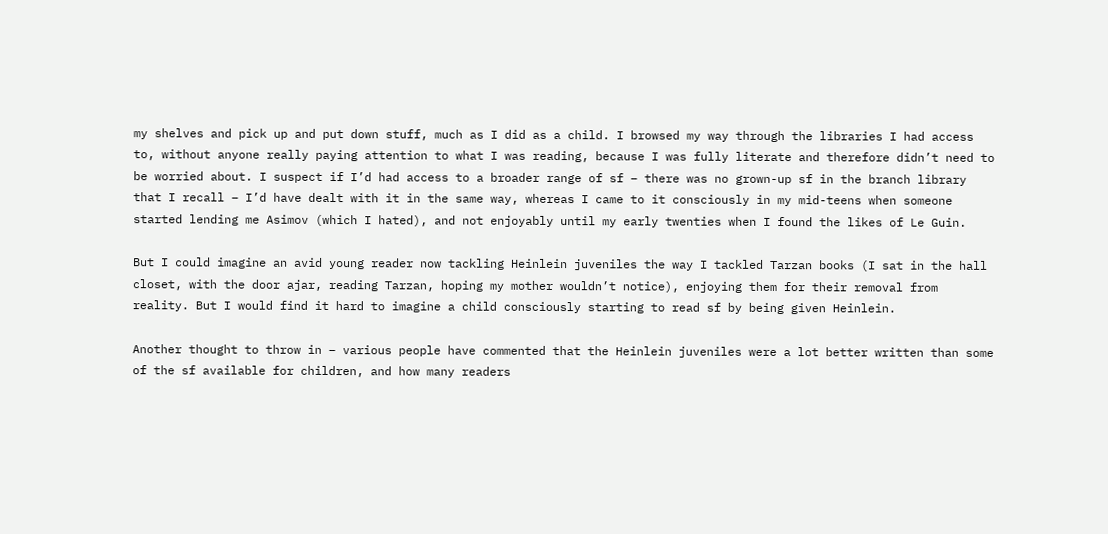my shelves and pick up and put down stuff, much as I did as a child. I browsed my way through the libraries I had access to, without anyone really paying attention to what I was reading, because I was fully literate and therefore didn’t need to be worried about. I suspect if I’d had access to a broader range of sf – there was no grown-up sf in the branch library that I recall – I’d have dealt with it in the same way, whereas I came to it consciously in my mid-teens when someone started lending me Asimov (which I hated), and not enjoyably until my early twenties when I found the likes of Le Guin.

But I could imagine an avid young reader now tackling Heinlein juveniles the way I tackled Tarzan books (I sat in the hall closet, with the door ajar, reading Tarzan, hoping my mother wouldn’t notice), enjoying them for their removal from reality. But I would find it hard to imagine a child consciously starting to read sf by being given Heinlein.

Another thought to throw in – various people have commented that the Heinlein juveniles were a lot better written than some of the sf available for children, and how many readers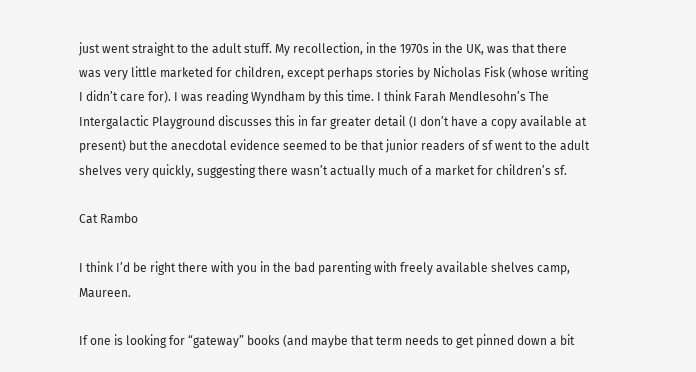just went straight to the adult stuff. My recollection, in the 1970s in the UK, was that there was very little marketed for children, except perhaps stories by Nicholas Fisk (whose writing I didn’t care for). I was reading Wyndham by this time. I think Farah Mendlesohn’s The Intergalactic Playground discusses this in far greater detail (I don’t have a copy available at present) but the anecdotal evidence seemed to be that junior readers of sf went to the adult shelves very quickly, suggesting there wasn’t actually much of a market for children’s sf.

Cat Rambo

I think I’d be right there with you in the bad parenting with freely available shelves camp, Maureen.

If one is looking for “gateway” books (and maybe that term needs to get pinned down a bit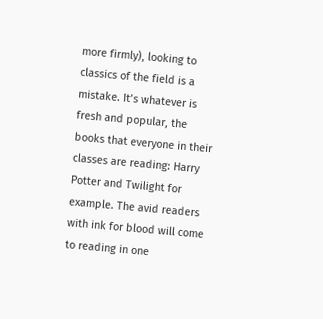more firmly), looking to classics of the field is a mistake. It’s whatever is fresh and popular, the books that everyone in their classes are reading: Harry Potter and Twilight for example. The avid readers with ink for blood will come to reading in one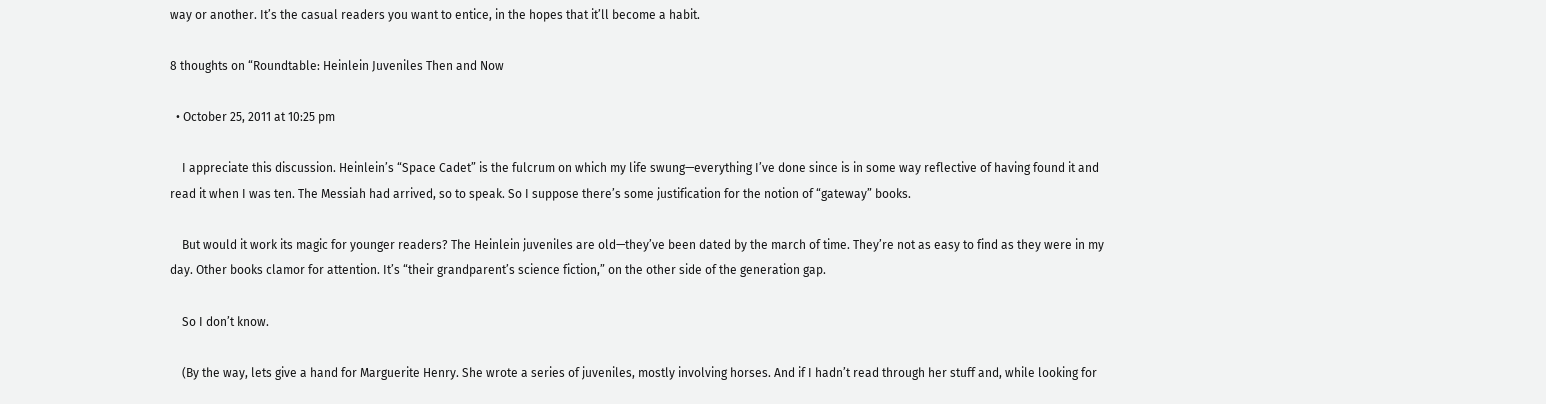way or another. It’s the casual readers you want to entice, in the hopes that it’ll become a habit.

8 thoughts on “Roundtable: Heinlein Juveniles Then and Now

  • October 25, 2011 at 10:25 pm

    I appreciate this discussion. Heinlein’s “Space Cadet” is the fulcrum on which my life swung—everything I’ve done since is in some way reflective of having found it and read it when I was ten. The Messiah had arrived, so to speak. So I suppose there’s some justification for the notion of “gateway” books.

    But would it work its magic for younger readers? The Heinlein juveniles are old—they’ve been dated by the march of time. They’re not as easy to find as they were in my day. Other books clamor for attention. It’s “their grandparent’s science fiction,” on the other side of the generation gap.

    So I don’t know.

    (By the way, lets give a hand for Marguerite Henry. She wrote a series of juveniles, mostly involving horses. And if I hadn’t read through her stuff and, while looking for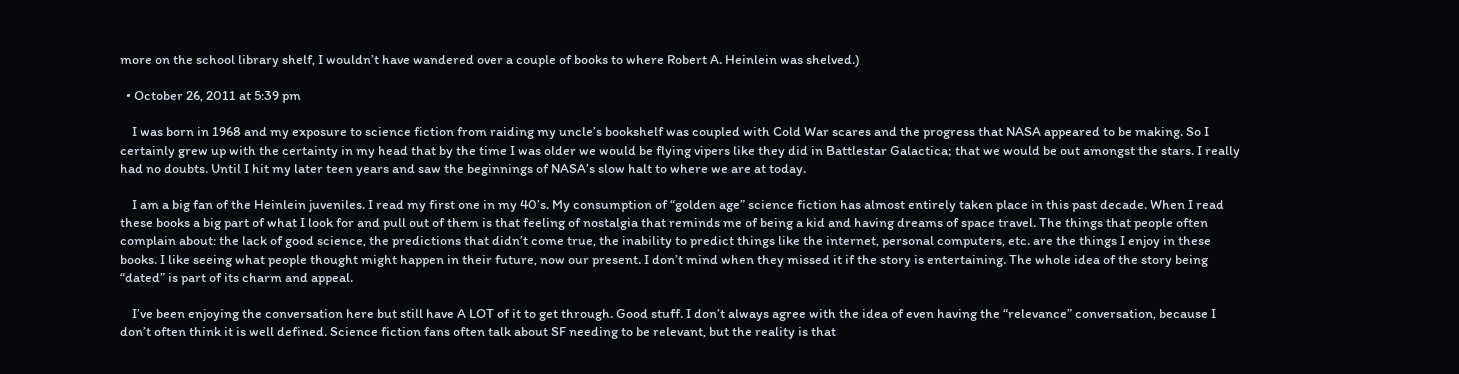more on the school library shelf, I wouldn’t have wandered over a couple of books to where Robert A. Heinlein was shelved.)

  • October 26, 2011 at 5:39 pm

    I was born in 1968 and my exposure to science fiction from raiding my uncle’s bookshelf was coupled with Cold War scares and the progress that NASA appeared to be making. So I certainly grew up with the certainty in my head that by the time I was older we would be flying vipers like they did in Battlestar Galactica; that we would be out amongst the stars. I really had no doubts. Until I hit my later teen years and saw the beginnings of NASA’s slow halt to where we are at today.

    I am a big fan of the Heinlein juveniles. I read my first one in my 40’s. My consumption of “golden age” science fiction has almost entirely taken place in this past decade. When I read these books a big part of what I look for and pull out of them is that feeling of nostalgia that reminds me of being a kid and having dreams of space travel. The things that people often complain about: the lack of good science, the predictions that didn’t come true, the inability to predict things like the internet, personal computers, etc. are the things I enjoy in these books. I like seeing what people thought might happen in their future, now our present. I don’t mind when they missed it if the story is entertaining. The whole idea of the story being “dated” is part of its charm and appeal.

    I’ve been enjoying the conversation here but still have A LOT of it to get through. Good stuff. I don’t always agree with the idea of even having the “relevance” conversation, because I don’t often think it is well defined. Science fiction fans often talk about SF needing to be relevant, but the reality is that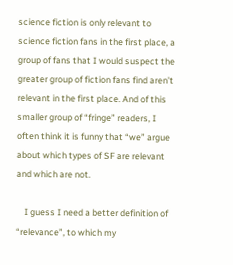science fiction is only relevant to science fiction fans in the first place, a group of fans that I would suspect the greater group of fiction fans find aren’t relevant in the first place. And of this smaller group of “fringe” readers, I often think it is funny that “we” argue about which types of SF are relevant and which are not.

    I guess I need a better definition of “relevance”, to which my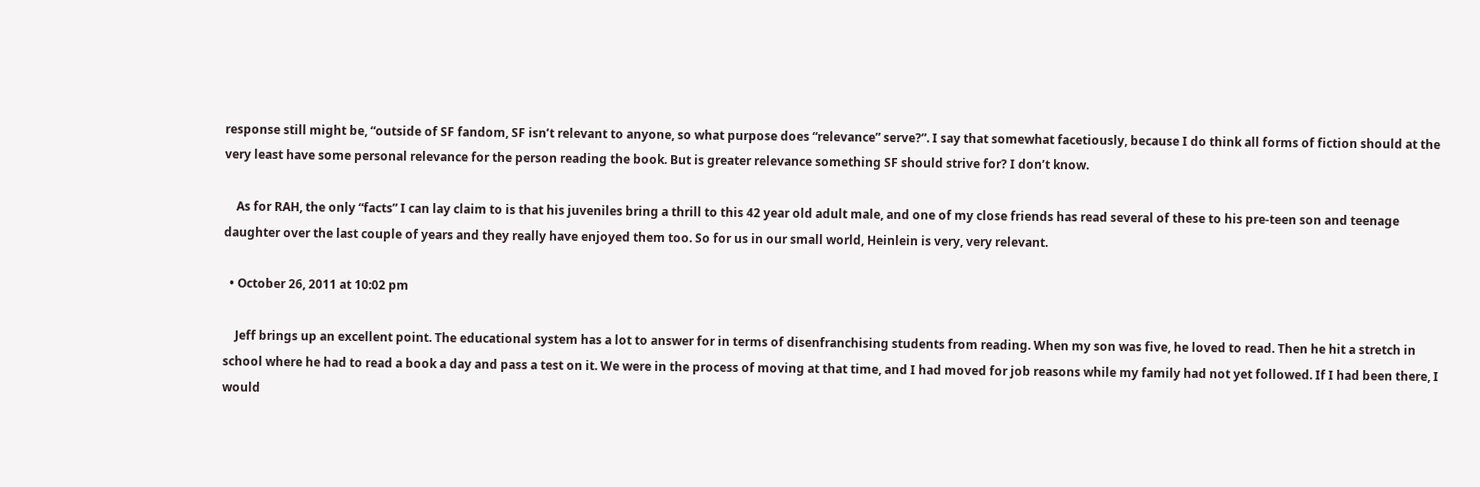response still might be, “outside of SF fandom, SF isn’t relevant to anyone, so what purpose does “relevance” serve?”. I say that somewhat facetiously, because I do think all forms of fiction should at the very least have some personal relevance for the person reading the book. But is greater relevance something SF should strive for? I don’t know.

    As for RAH, the only “facts” I can lay claim to is that his juveniles bring a thrill to this 42 year old adult male, and one of my close friends has read several of these to his pre-teen son and teenage daughter over the last couple of years and they really have enjoyed them too. So for us in our small world, Heinlein is very, very relevant.

  • October 26, 2011 at 10:02 pm

    Jeff brings up an excellent point. The educational system has a lot to answer for in terms of disenfranchising students from reading. When my son was five, he loved to read. Then he hit a stretch in school where he had to read a book a day and pass a test on it. We were in the process of moving at that time, and I had moved for job reasons while my family had not yet followed. If I had been there, I would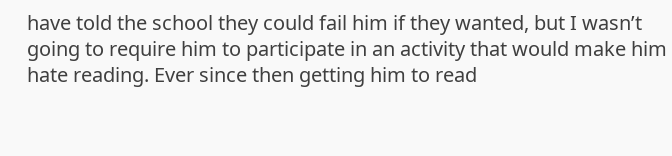have told the school they could fail him if they wanted, but I wasn’t going to require him to participate in an activity that would make him hate reading. Ever since then getting him to read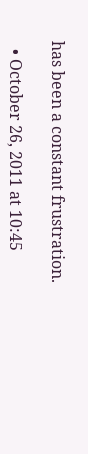has been a constant frustration.

  • October 26, 2011 at 10:45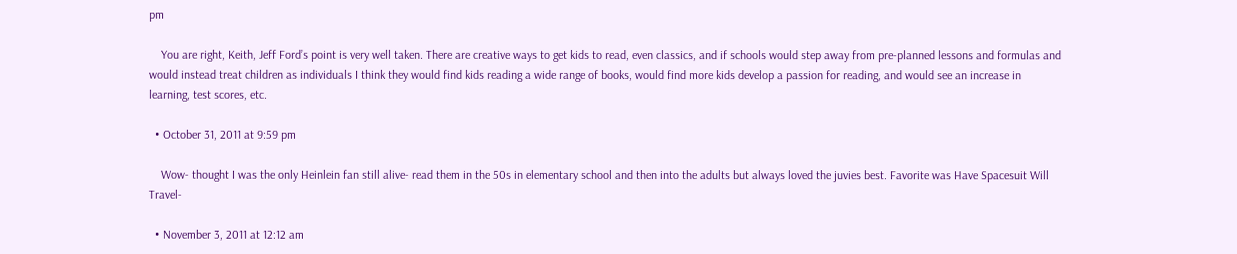pm

    You are right, Keith, Jeff Ford’s point is very well taken. There are creative ways to get kids to read, even classics, and if schools would step away from pre-planned lessons and formulas and would instead treat children as individuals I think they would find kids reading a wide range of books, would find more kids develop a passion for reading, and would see an increase in learning, test scores, etc.

  • October 31, 2011 at 9:59 pm

    Wow- thought I was the only Heinlein fan still alive- read them in the 50s in elementary school and then into the adults but always loved the juvies best. Favorite was Have Spacesuit Will Travel-

  • November 3, 2011 at 12:12 am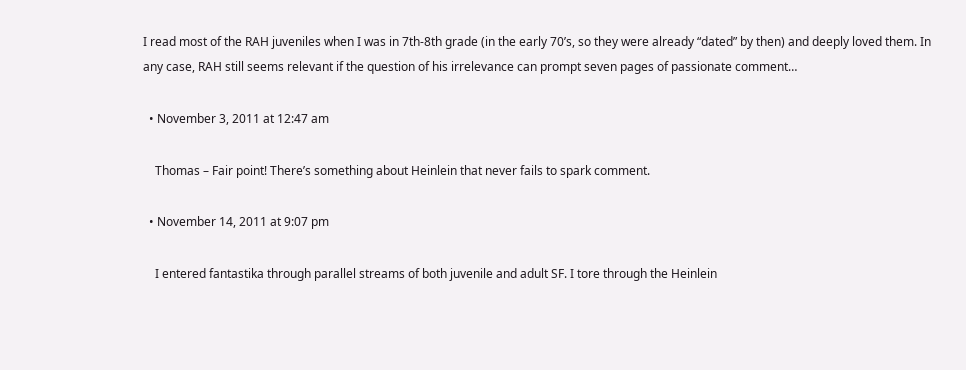I read most of the RAH juveniles when I was in 7th-8th grade (in the early 70’s, so they were already “dated” by then) and deeply loved them. In any case, RAH still seems relevant if the question of his irrelevance can prompt seven pages of passionate comment…

  • November 3, 2011 at 12:47 am

    Thomas – Fair point! There’s something about Heinlein that never fails to spark comment.

  • November 14, 2011 at 9:07 pm

    I entered fantastika through parallel streams of both juvenile and adult SF. I tore through the Heinlein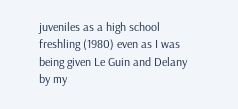juveniles as a high school freshling (1980) even as I was being given Le Guin and Delany by my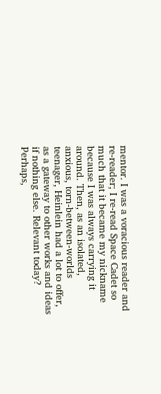mentor. I was a voracious reader and re-reader; I re-read Space Cadet so much that it became my nickname because I was always carrying it around. Then, as an isolated, anxious, torn-between-worlds teenager, Heinlein had a lot to offer, as a gateway to other works and ideas if nothing else. Relevant today? Perhaps,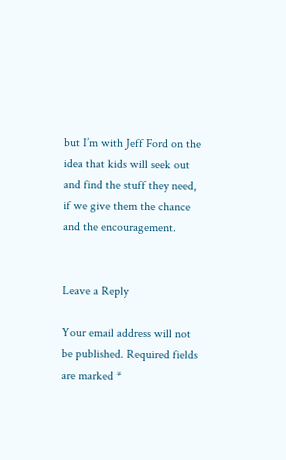but I’m with Jeff Ford on the idea that kids will seek out and find the stuff they need, if we give them the chance and the encouragement.


Leave a Reply

Your email address will not be published. Required fields are marked *